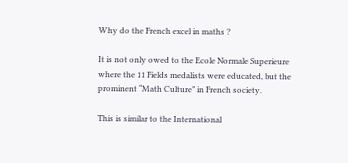Why do the French excel in maths ?

It is not only owed to the Ecole Normale Superieure where the 11 Fields medalists were educated, but the prominent “Math Culture” in French society.

This is similar to the International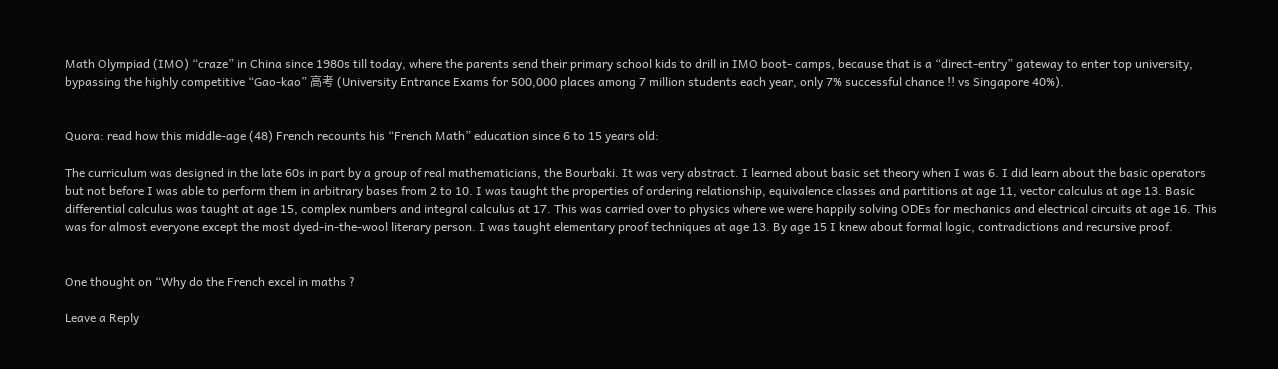Math Olympiad (IMO) “craze” in China since 1980s till today, where the parents send their primary school kids to drill in IMO boot- camps, because that is a “direct-entry” gateway to enter top university, bypassing the highly competitive “Gao-kao” 高考 (University Entrance Exams for 500,000 places among 7 million students each year, only 7% successful chance !! vs Singapore 40%).


Quora: read how this middle-age (48) French recounts his “French Math” education since 6 to 15 years old:

The curriculum was designed in the late 60s in part by a group of real mathematicians, the Bourbaki. It was very abstract. I learned about basic set theory when I was 6. I did learn about the basic operators but not before I was able to perform them in arbitrary bases from 2 to 10. I was taught the properties of ordering relationship, equivalence classes and partitions at age 11, vector calculus at age 13. Basic differential calculus was taught at age 15, complex numbers and integral calculus at 17. This was carried over to physics where we were happily solving ODEs for mechanics and electrical circuits at age 16. This was for almost everyone except the most dyed-in-the-wool literary person. I was taught elementary proof techniques at age 13. By age 15 I knew about formal logic, contradictions and recursive proof.


One thought on “Why do the French excel in maths ?

Leave a Reply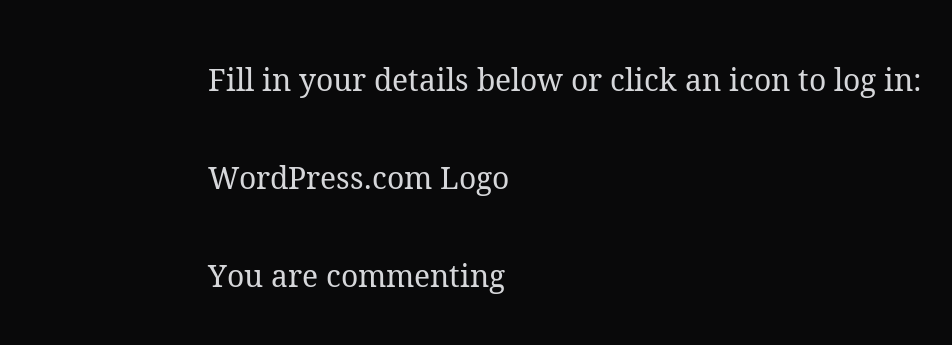Fill in your details below or click an icon to log in:

WordPress.com Logo

You are commenting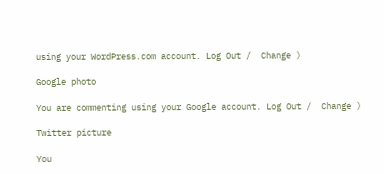using your WordPress.com account. Log Out /  Change )

Google photo

You are commenting using your Google account. Log Out /  Change )

Twitter picture

You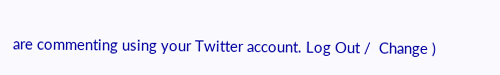are commenting using your Twitter account. Log Out /  Change )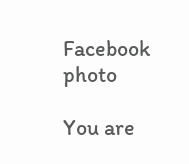Facebook photo

You are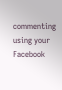commenting using your Facebook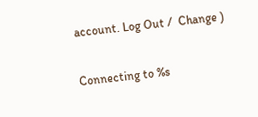account. Log Out /  Change )

Connecting to %s